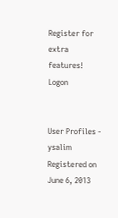Register for extra features!    Logon


User Profiles - ysalim
Registered on June 6, 2013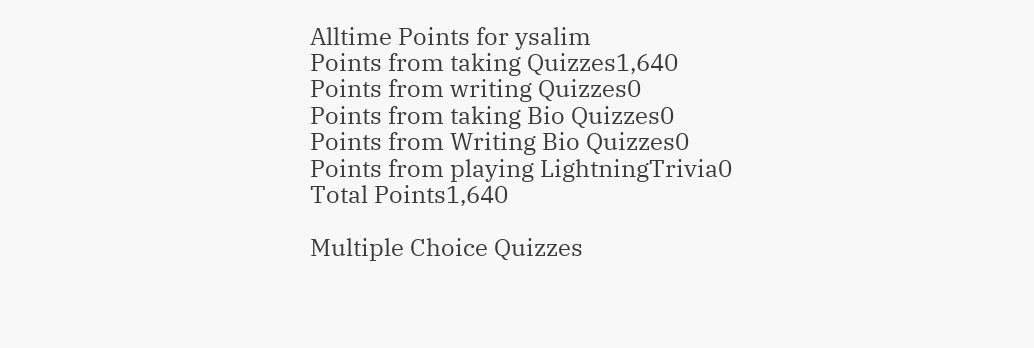Alltime Points for ysalim
Points from taking Quizzes1,640
Points from writing Quizzes0
Points from taking Bio Quizzes0
Points from Writing Bio Quizzes0
Points from playing LightningTrivia0
Total Points1,640

Multiple Choice Quizzes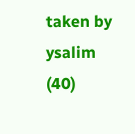taken by ysalim (40)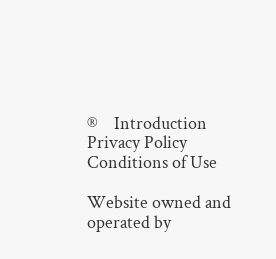®    Introduction    Privacy Policy    Conditions of Use

Website owned and operated by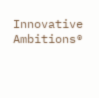Innovative Ambitions®